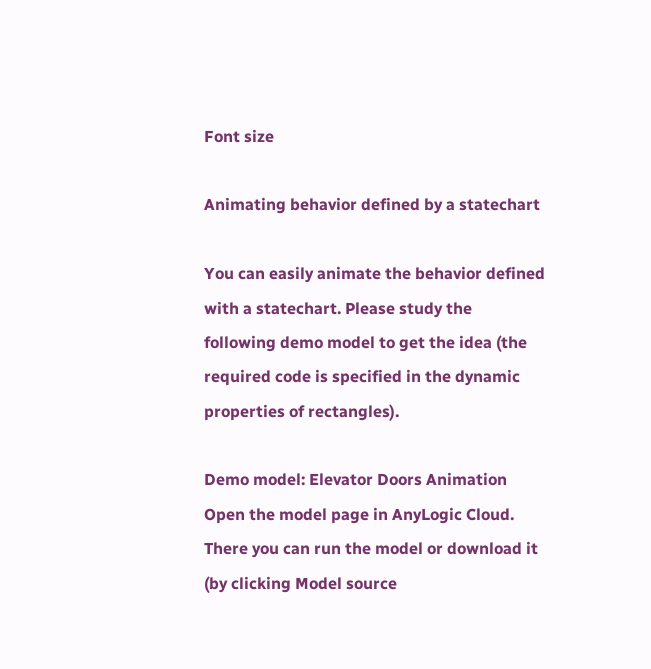Font size

Animating behavior defined by a statechart

You can easily animate the behavior defined with a statechart. Please study the following demo model to get the idea (the required code is specified in the dynamic properties of rectangles).

Demo model: Elevator Doors Animation Open the model page in AnyLogic Cloud. There you can run the model or download it (by clicking Model source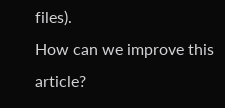files).
How can we improve this article?